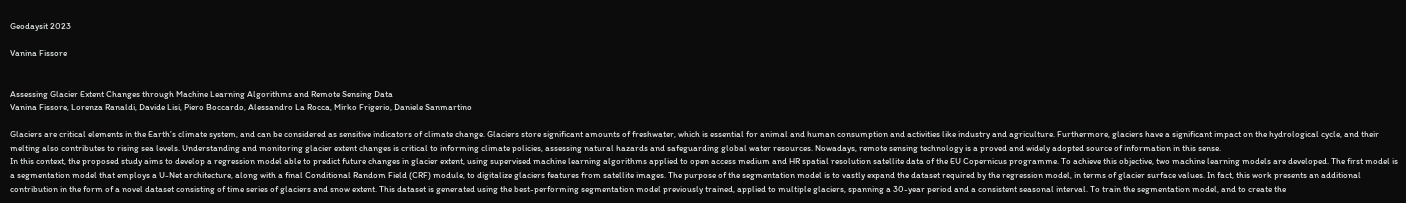Geodaysit 2023

Vanina Fissore


Assessing Glacier Extent Changes through Machine Learning Algorithms and Remote Sensing Data
Vanina Fissore, Lorenza Ranaldi, Davide Lisi, Piero Boccardo, Alessandro La Rocca, Mirko Frigerio, Daniele Sanmartino

Glaciers are critical elements in the Earth’s climate system, and can be considered as sensitive indicators of climate change. Glaciers store significant amounts of freshwater, which is essential for animal and human consumption and activities like industry and agriculture. Furthermore, glaciers have a significant impact on the hydrological cycle, and their melting also contributes to rising sea levels. Understanding and monitoring glacier extent changes is critical to informing climate policies, assessing natural hazards and safeguarding global water resources. Nowadays, remote sensing technology is a proved and widely adopted source of information in this sense.
In this context, the proposed study aims to develop a regression model able to predict future changes in glacier extent, using supervised machine learning algorithms applied to open access medium and HR spatial resolution satellite data of the EU Copernicus programme. To achieve this objective, two machine learning models are developed. The first model is a segmentation model that employs a U-Net architecture, along with a final Conditional Random Field (CRF) module, to digitalize glaciers features from satellite images. The purpose of the segmentation model is to vastly expand the dataset required by the regression model, in terms of glacier surface values. In fact, this work presents an additional contribution in the form of a novel dataset consisting of time series of glaciers and snow extent. This dataset is generated using the best-performing segmentation model previously trained, applied to multiple glaciers, spanning a 30-year period and a consistent seasonal interval. To train the segmentation model, and to create the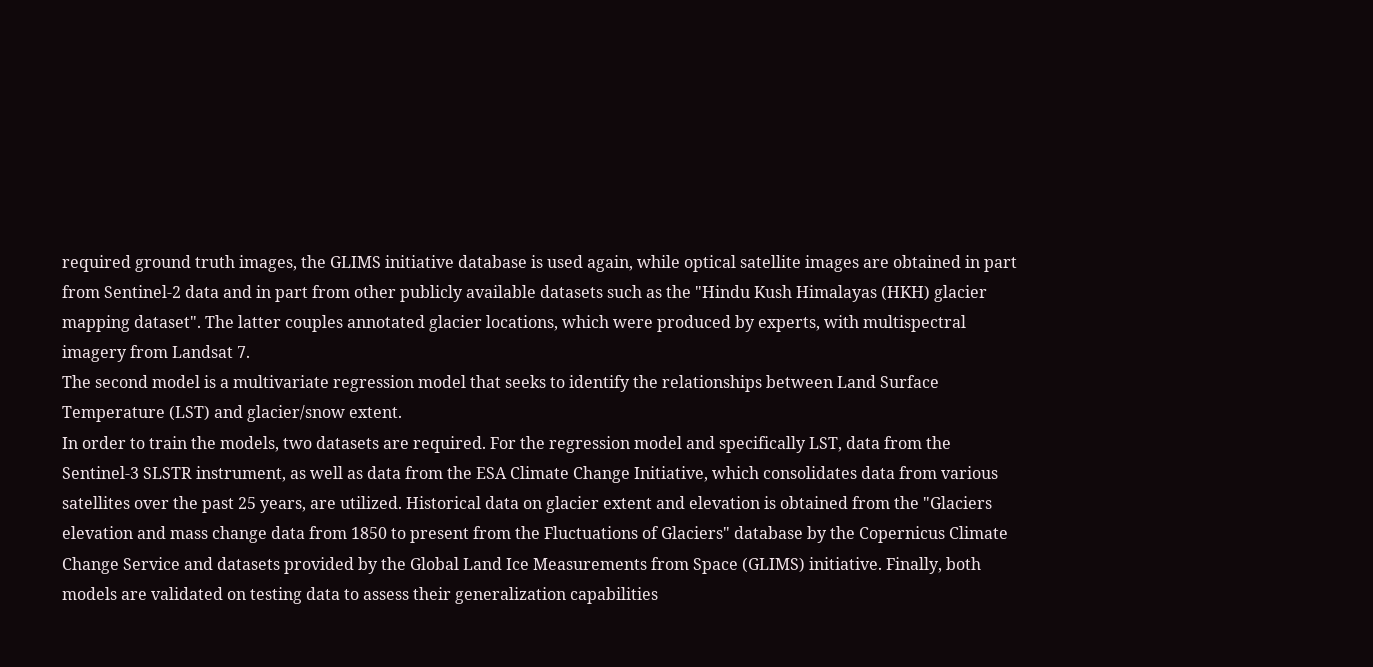required ground truth images, the GLIMS initiative database is used again, while optical satellite images are obtained in part from Sentinel-2 data and in part from other publicly available datasets such as the "Hindu Kush Himalayas (HKH) glacier mapping dataset". The latter couples annotated glacier locations, which were produced by experts, with multispectral imagery from Landsat 7.
The second model is a multivariate regression model that seeks to identify the relationships between Land Surface Temperature (LST) and glacier/snow extent.
In order to train the models, two datasets are required. For the regression model and specifically LST, data from the Sentinel-3 SLSTR instrument, as well as data from the ESA Climate Change Initiative, which consolidates data from various satellites over the past 25 years, are utilized. Historical data on glacier extent and elevation is obtained from the "Glaciers elevation and mass change data from 1850 to present from the Fluctuations of Glaciers" database by the Copernicus Climate Change Service and datasets provided by the Global Land Ice Measurements from Space (GLIMS) initiative. Finally, both models are validated on testing data to assess their generalization capabilities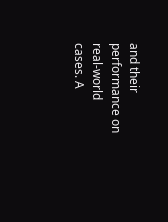and their performance on real-world cases. A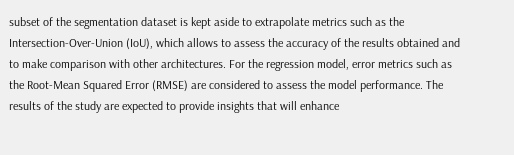subset of the segmentation dataset is kept aside to extrapolate metrics such as the Intersection-Over-Union (IoU), which allows to assess the accuracy of the results obtained and to make comparison with other architectures. For the regression model, error metrics such as the Root-Mean Squared Error (RMSE) are considered to assess the model performance. The results of the study are expected to provide insights that will enhance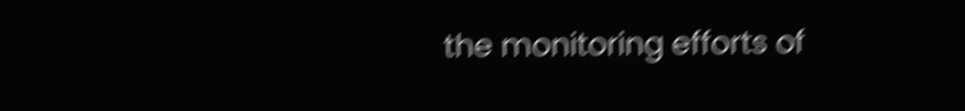the monitoring efforts of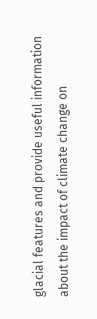glacial features and provide useful information about the impact of climate change on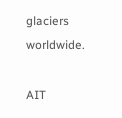glaciers worldwide.

AIT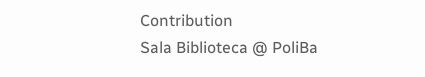Contribution
Sala Biblioteca @ PoliBa